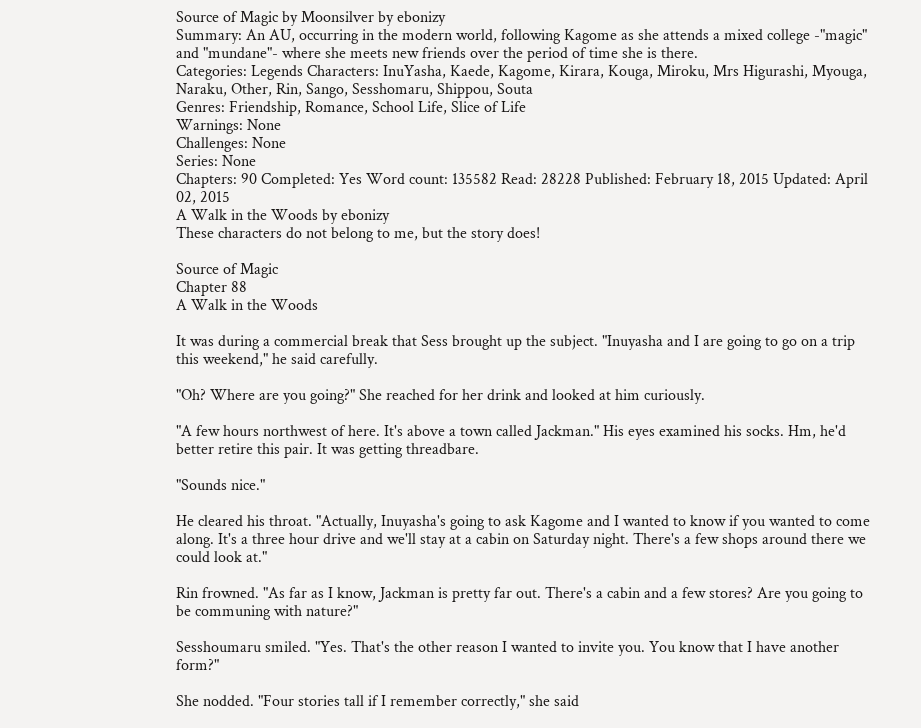Source of Magic by Moonsilver by ebonizy
Summary: An AU, occurring in the modern world, following Kagome as she attends a mixed college -"magic" and "mundane"- where she meets new friends over the period of time she is there.
Categories: Legends Characters: InuYasha, Kaede, Kagome, Kirara, Kouga, Miroku, Mrs Higurashi, Myouga, Naraku, Other, Rin, Sango, Sesshomaru, Shippou, Souta
Genres: Friendship, Romance, School Life, Slice of Life
Warnings: None
Challenges: None
Series: None
Chapters: 90 Completed: Yes Word count: 135582 Read: 28228 Published: February 18, 2015 Updated: April 02, 2015
A Walk in the Woods by ebonizy
These characters do not belong to me, but the story does!

Source of Magic
Chapter 88
A Walk in the Woods

It was during a commercial break that Sess brought up the subject. "Inuyasha and I are going to go on a trip this weekend," he said carefully.

"Oh? Where are you going?" She reached for her drink and looked at him curiously.

"A few hours northwest of here. It's above a town called Jackman." His eyes examined his socks. Hm, he'd better retire this pair. It was getting threadbare.

"Sounds nice."

He cleared his throat. "Actually, Inuyasha's going to ask Kagome and I wanted to know if you wanted to come along. It's a three hour drive and we'll stay at a cabin on Saturday night. There's a few shops around there we could look at."

Rin frowned. "As far as I know, Jackman is pretty far out. There's a cabin and a few stores? Are you going to be communing with nature?"

Sesshoumaru smiled. "Yes. That's the other reason I wanted to invite you. You know that I have another form?"

She nodded. "Four stories tall if I remember correctly," she said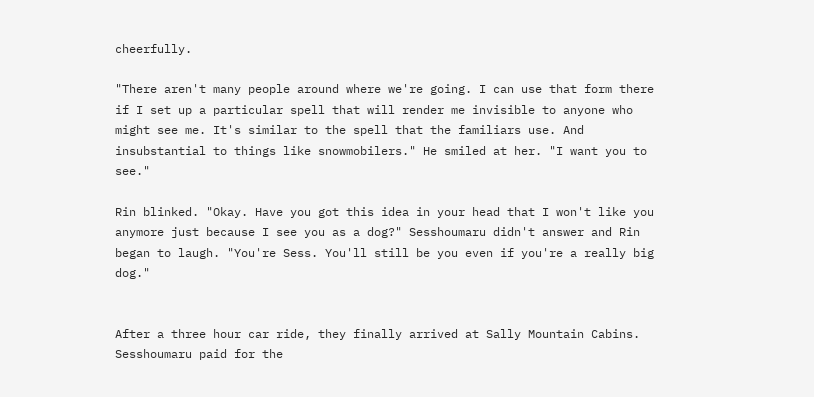cheerfully.

"There aren't many people around where we're going. I can use that form there if I set up a particular spell that will render me invisible to anyone who might see me. It's similar to the spell that the familiars use. And insubstantial to things like snowmobilers." He smiled at her. "I want you to see."

Rin blinked. "Okay. Have you got this idea in your head that I won't like you anymore just because I see you as a dog?" Sesshoumaru didn't answer and Rin began to laugh. "You're Sess. You'll still be you even if you're a really big dog."


After a three hour car ride, they finally arrived at Sally Mountain Cabins. Sesshoumaru paid for the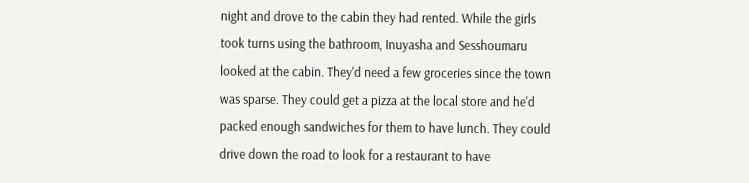night and drove to the cabin they had rented. While the girls took turns using the bathroom, Inuyasha and Sesshoumaru looked at the cabin. They'd need a few groceries since the town was sparse. They could get a pizza at the local store and he'd packed enough sandwiches for them to have lunch. They could drive down the road to look for a restaurant to have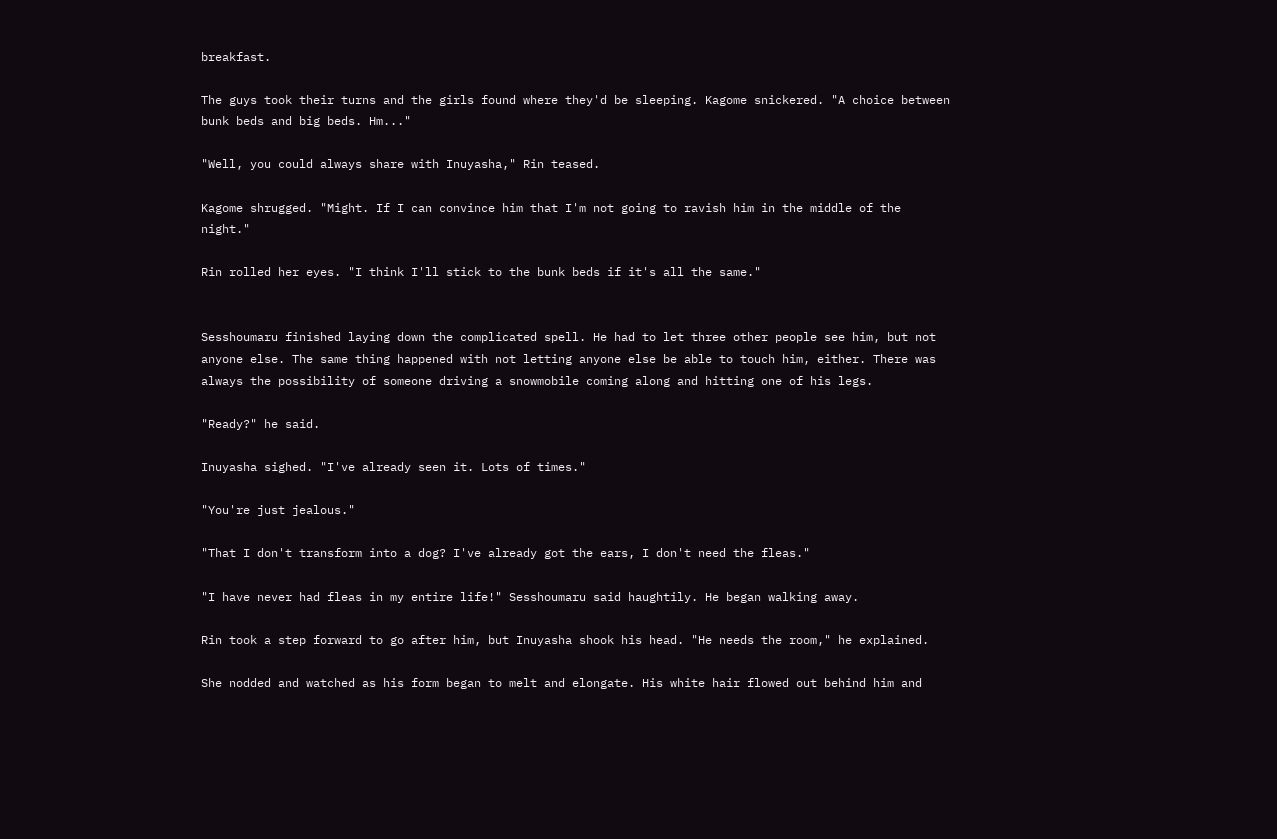breakfast.

The guys took their turns and the girls found where they'd be sleeping. Kagome snickered. "A choice between bunk beds and big beds. Hm..."

"Well, you could always share with Inuyasha," Rin teased.

Kagome shrugged. "Might. If I can convince him that I'm not going to ravish him in the middle of the night."

Rin rolled her eyes. "I think I'll stick to the bunk beds if it's all the same."


Sesshoumaru finished laying down the complicated spell. He had to let three other people see him, but not anyone else. The same thing happened with not letting anyone else be able to touch him, either. There was always the possibility of someone driving a snowmobile coming along and hitting one of his legs.

"Ready?" he said.

Inuyasha sighed. "I've already seen it. Lots of times."

"You're just jealous."

"That I don't transform into a dog? I've already got the ears, I don't need the fleas."

"I have never had fleas in my entire life!" Sesshoumaru said haughtily. He began walking away.

Rin took a step forward to go after him, but Inuyasha shook his head. "He needs the room," he explained.

She nodded and watched as his form began to melt and elongate. His white hair flowed out behind him and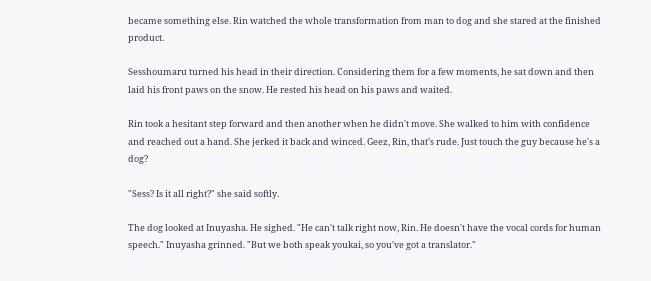became something else. Rin watched the whole transformation from man to dog and she stared at the finished product.

Sesshoumaru turned his head in their direction. Considering them for a few moments, he sat down and then laid his front paws on the snow. He rested his head on his paws and waited.

Rin took a hesitant step forward and then another when he didn't move. She walked to him with confidence and reached out a hand. She jerked it back and winced. Geez, Rin, that's rude. Just touch the guy because he's a dog?

"Sess? Is it all right?" she said softly.

The dog looked at Inuyasha. He sighed. "He can't talk right now, Rin. He doesn't have the vocal cords for human speech." Inuyasha grinned. "But we both speak youkai, so you've got a translator."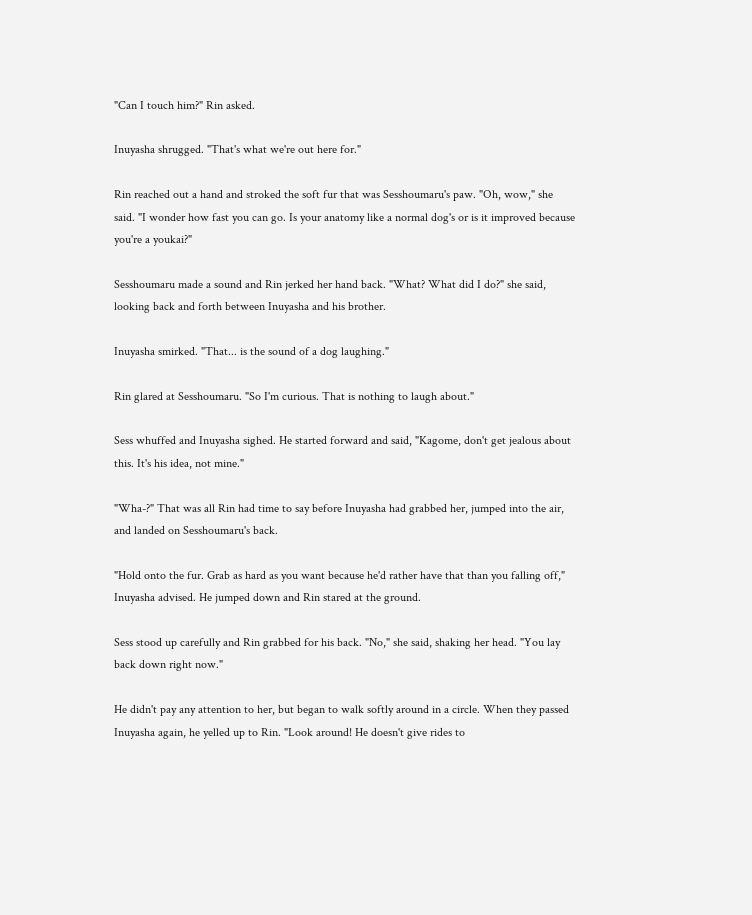"Can I touch him?" Rin asked.

Inuyasha shrugged. "That's what we're out here for."

Rin reached out a hand and stroked the soft fur that was Sesshoumaru's paw. "Oh, wow," she said. "I wonder how fast you can go. Is your anatomy like a normal dog's or is it improved because you're a youkai?"

Sesshoumaru made a sound and Rin jerked her hand back. "What? What did I do?" she said, looking back and forth between Inuyasha and his brother.

Inuyasha smirked. "That... is the sound of a dog laughing."

Rin glared at Sesshoumaru. "So I'm curious. That is nothing to laugh about."

Sess whuffed and Inuyasha sighed. He started forward and said, "Kagome, don't get jealous about this. It's his idea, not mine."

"Wha-?" That was all Rin had time to say before Inuyasha had grabbed her, jumped into the air, and landed on Sesshoumaru's back.

"Hold onto the fur. Grab as hard as you want because he'd rather have that than you falling off," Inuyasha advised. He jumped down and Rin stared at the ground.

Sess stood up carefully and Rin grabbed for his back. "No," she said, shaking her head. "You lay back down right now."

He didn't pay any attention to her, but began to walk softly around in a circle. When they passed Inuyasha again, he yelled up to Rin. "Look around! He doesn't give rides to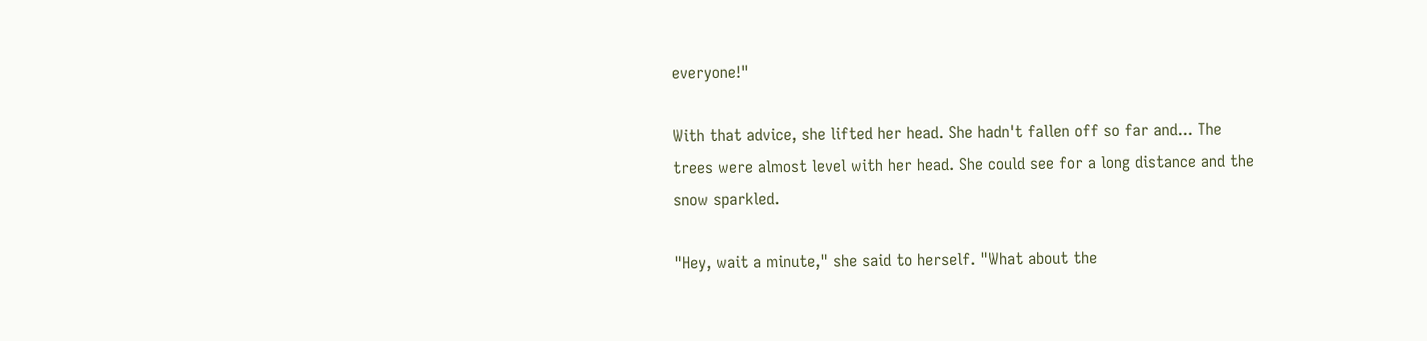everyone!"

With that advice, she lifted her head. She hadn't fallen off so far and... The trees were almost level with her head. She could see for a long distance and the snow sparkled.

"Hey, wait a minute," she said to herself. "What about the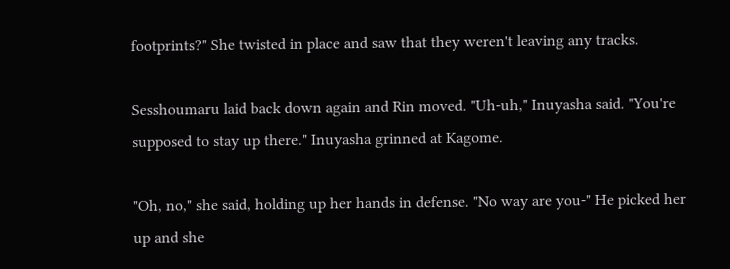footprints?" She twisted in place and saw that they weren't leaving any tracks.

Sesshoumaru laid back down again and Rin moved. "Uh-uh," Inuyasha said. "You're supposed to stay up there." Inuyasha grinned at Kagome.

"Oh, no," she said, holding up her hands in defense. "No way are you-" He picked her up and she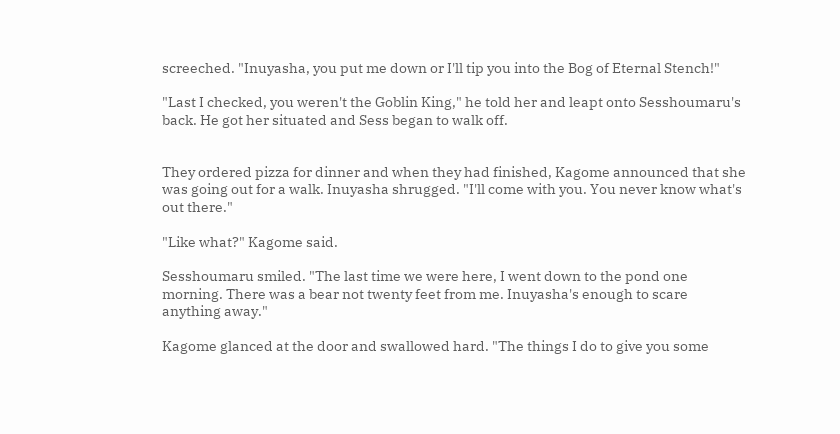screeched. "Inuyasha, you put me down or I'll tip you into the Bog of Eternal Stench!"

"Last I checked, you weren't the Goblin King," he told her and leapt onto Sesshoumaru's back. He got her situated and Sess began to walk off.


They ordered pizza for dinner and when they had finished, Kagome announced that she was going out for a walk. Inuyasha shrugged. "I'll come with you. You never know what's out there."

"Like what?" Kagome said.

Sesshoumaru smiled. "The last time we were here, I went down to the pond one morning. There was a bear not twenty feet from me. Inuyasha's enough to scare anything away."

Kagome glanced at the door and swallowed hard. "The things I do to give you some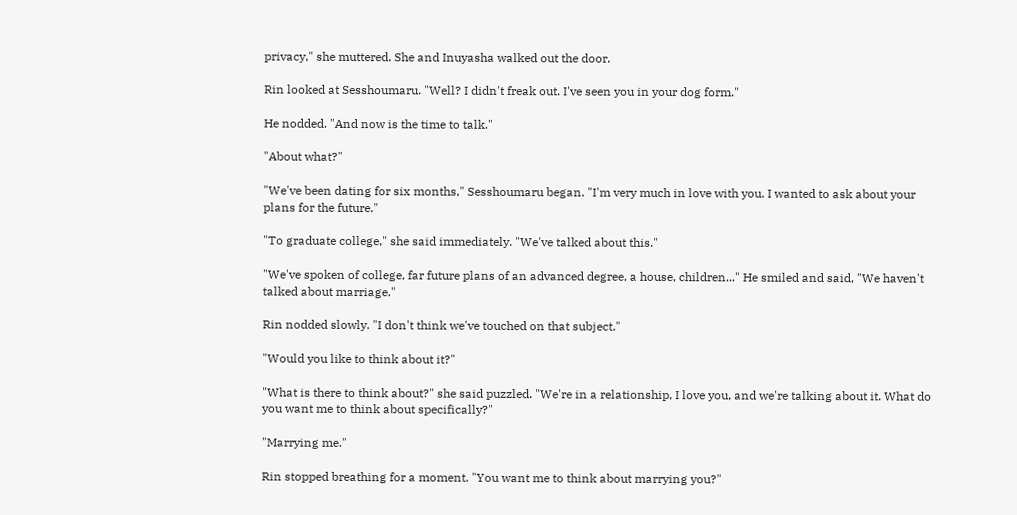privacy," she muttered. She and Inuyasha walked out the door.

Rin looked at Sesshoumaru. "Well? I didn't freak out. I've seen you in your dog form."

He nodded. "And now is the time to talk."

"About what?"

"We've been dating for six months," Sesshoumaru began. "I'm very much in love with you. I wanted to ask about your plans for the future."

"To graduate college," she said immediately. "We've talked about this."

"We've spoken of college, far future plans of an advanced degree, a house, children..." He smiled and said, "We haven't talked about marriage."

Rin nodded slowly. "I don't think we've touched on that subject."

"Would you like to think about it?"

"What is there to think about?" she said puzzled. "We're in a relationship, I love you, and we're talking about it. What do you want me to think about specifically?"

"Marrying me."

Rin stopped breathing for a moment. "You want me to think about marrying you?"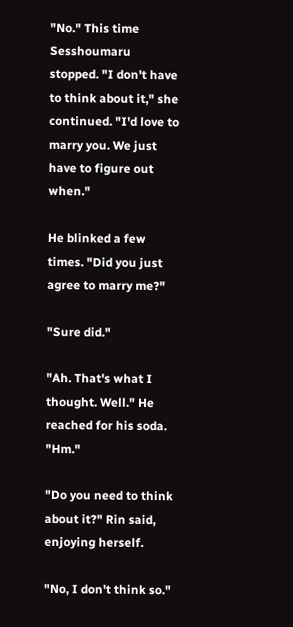"No." This time Sesshoumaru stopped. "I don't have to think about it," she continued. "I'd love to marry you. We just have to figure out when."

He blinked a few times. "Did you just agree to marry me?"

"Sure did."

"Ah. That's what I thought. Well." He reached for his soda. "Hm."

"Do you need to think about it?" Rin said, enjoying herself.

"No, I don't think so."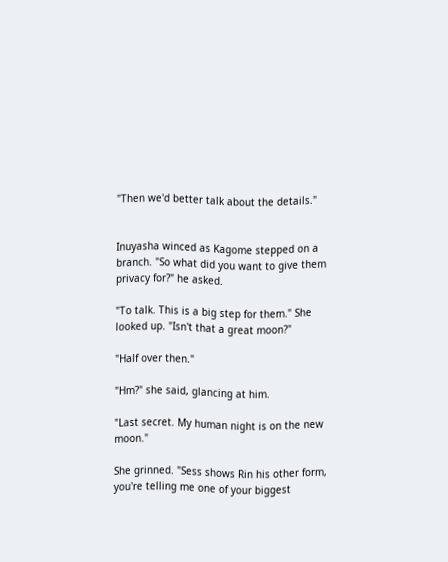"Then we'd better talk about the details."


Inuyasha winced as Kagome stepped on a branch. "So what did you want to give them privacy for?" he asked.

"To talk. This is a big step for them." She looked up. "Isn't that a great moon?"

"Half over then."

"Hm?" she said, glancing at him.

"Last secret. My human night is on the new moon."

She grinned. "Sess shows Rin his other form, you're telling me one of your biggest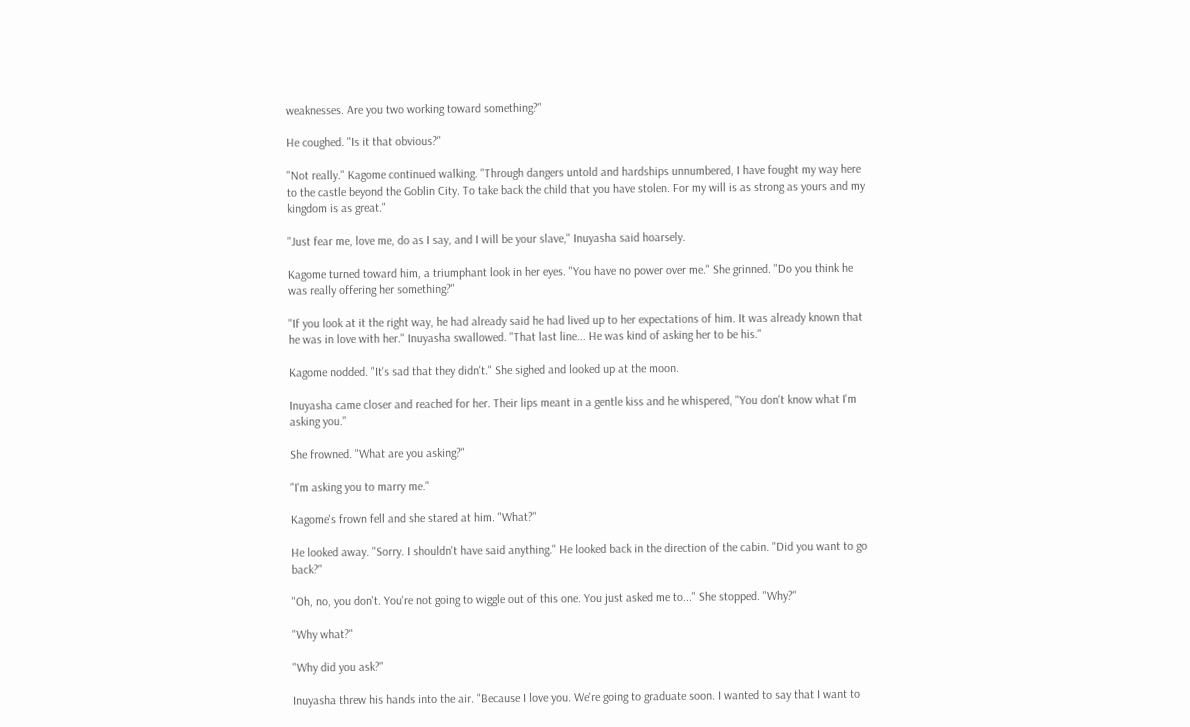weaknesses. Are you two working toward something?"

He coughed. "Is it that obvious?"

"Not really." Kagome continued walking. "Through dangers untold and hardships unnumbered, I have fought my way here to the castle beyond the Goblin City. To take back the child that you have stolen. For my will is as strong as yours and my kingdom is as great."

"Just fear me, love me, do as I say, and I will be your slave," Inuyasha said hoarsely.

Kagome turned toward him, a triumphant look in her eyes. "You have no power over me." She grinned. "Do you think he was really offering her something?"

"If you look at it the right way, he had already said he had lived up to her expectations of him. It was already known that he was in love with her." Inuyasha swallowed. "That last line... He was kind of asking her to be his."

Kagome nodded. "It's sad that they didn't." She sighed and looked up at the moon.

Inuyasha came closer and reached for her. Their lips meant in a gentle kiss and he whispered, "You don't know what I'm asking you."

She frowned. "What are you asking?"

"I'm asking you to marry me."

Kagome's frown fell and she stared at him. "What?"

He looked away. "Sorry. I shouldn't have said anything." He looked back in the direction of the cabin. "Did you want to go back?"

"Oh, no, you don't. You're not going to wiggle out of this one. You just asked me to..." She stopped. "Why?"

"Why what?"

"Why did you ask?"

Inuyasha threw his hands into the air. "Because I love you. We're going to graduate soon. I wanted to say that I want to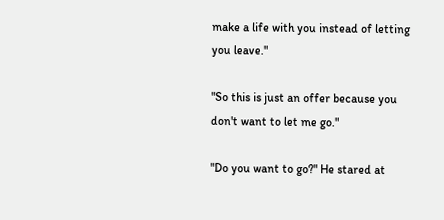make a life with you instead of letting you leave."

"So this is just an offer because you don't want to let me go."

"Do you want to go?" He stared at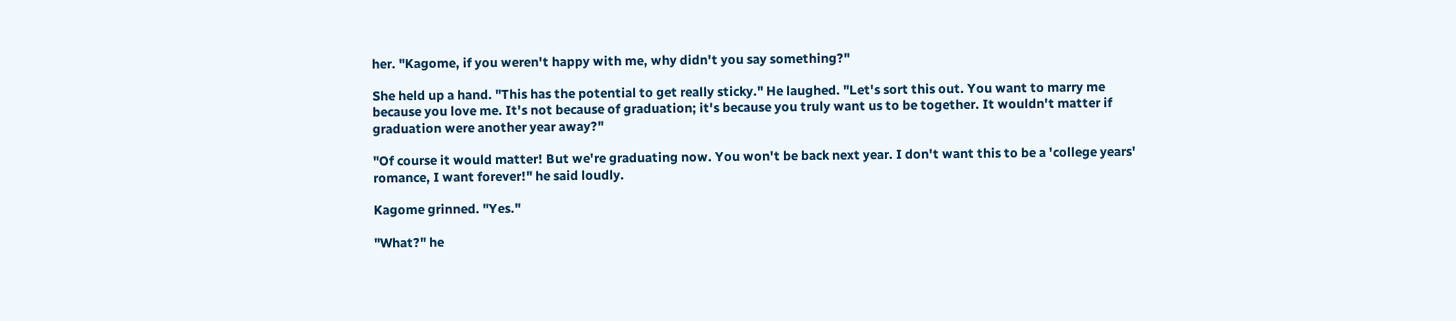her. "Kagome, if you weren't happy with me, why didn't you say something?"

She held up a hand. "This has the potential to get really sticky." He laughed. "Let's sort this out. You want to marry me because you love me. It's not because of graduation; it's because you truly want us to be together. It wouldn't matter if graduation were another year away?"

"Of course it would matter! But we're graduating now. You won't be back next year. I don't want this to be a 'college years' romance, I want forever!" he said loudly.

Kagome grinned. "Yes."

"What?" he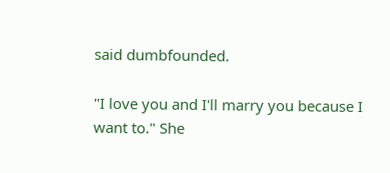said dumbfounded.

"I love you and I'll marry you because I want to." She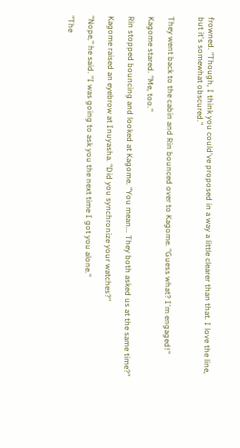frowned. "Though, I think you could've proposed in a way a little clearer than that. I love the line, but it's somewhat obscured."


They went back to the cabin and Rin bounced over to Kagome. "Guess what? I'm engaged!"

Kagome stared. "Me, too."

Rin stopped bouncing and looked at Kagome. "You mean... They both asked us at the same time?"

Kagome raised an eyebrow at Inuyasha. "Did you synchronize your watches?"

"Nope," he said. "I was going to ask you the next time I got you alone."

"The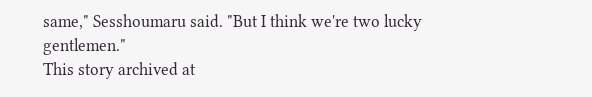same," Sesshoumaru said. "But I think we're two lucky gentlemen."
This story archived at